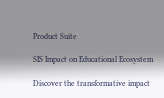Product Suite

SIS Impact on Educational Ecosystem

Discover the transformative impact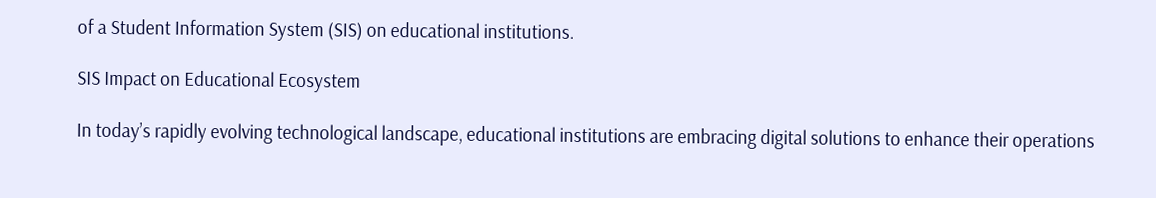of a Student Information System (SIS) on educational institutions.

SIS Impact on Educational Ecosystem

In today’s rapidly evolving technological landscape, educational institutions are embracing digital solutions to enhance their operations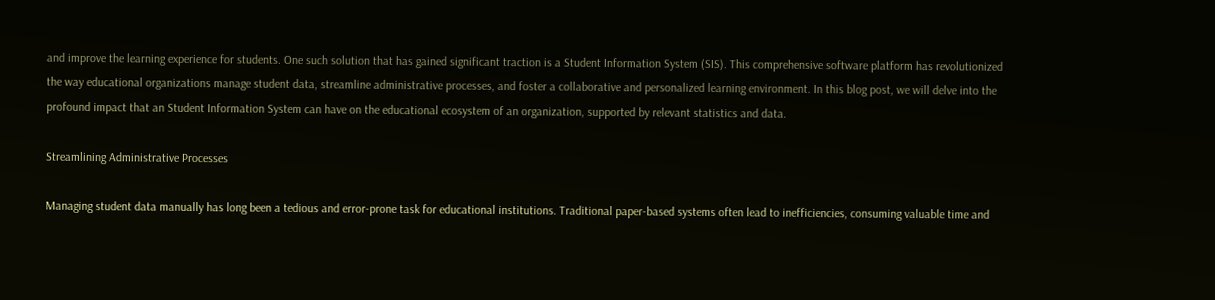and improve the learning experience for students. One such solution that has gained significant traction is a Student Information System (SIS). This comprehensive software platform has revolutionized the way educational organizations manage student data, streamline administrative processes, and foster a collaborative and personalized learning environment. In this blog post, we will delve into the profound impact that an Student Information System can have on the educational ecosystem of an organization, supported by relevant statistics and data.

Streamlining Administrative Processes

Managing student data manually has long been a tedious and error-prone task for educational institutions. Traditional paper-based systems often lead to inefficiencies, consuming valuable time and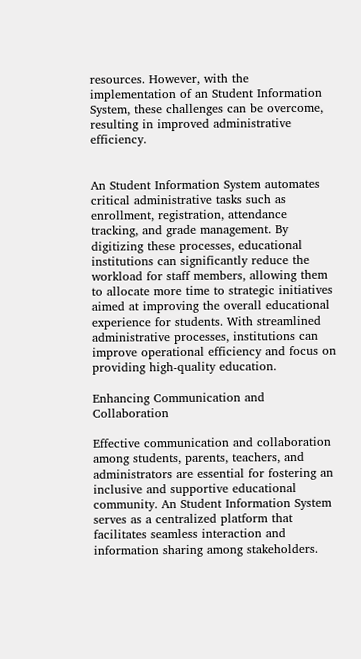resources. However, with the implementation of an Student Information System, these challenges can be overcome, resulting in improved administrative efficiency.


An Student Information System automates critical administrative tasks such as enrollment, registration, attendance tracking, and grade management. By digitizing these processes, educational institutions can significantly reduce the workload for staff members, allowing them to allocate more time to strategic initiatives aimed at improving the overall educational experience for students. With streamlined administrative processes, institutions can improve operational efficiency and focus on providing high-quality education.

Enhancing Communication and Collaboration

Effective communication and collaboration among students, parents, teachers, and administrators are essential for fostering an inclusive and supportive educational community. An Student Information System serves as a centralized platform that facilitates seamless interaction and information sharing among stakeholders.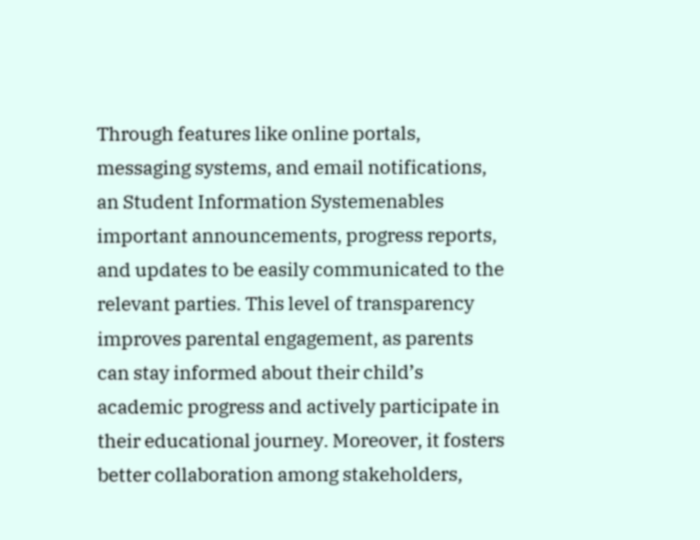Through features like online portals, messaging systems, and email notifications, an Student Information Systemenables important announcements, progress reports, and updates to be easily communicated to the relevant parties. This level of transparency improves parental engagement, as parents can stay informed about their child’s academic progress and actively participate in their educational journey. Moreover, it fosters better collaboration among stakeholders,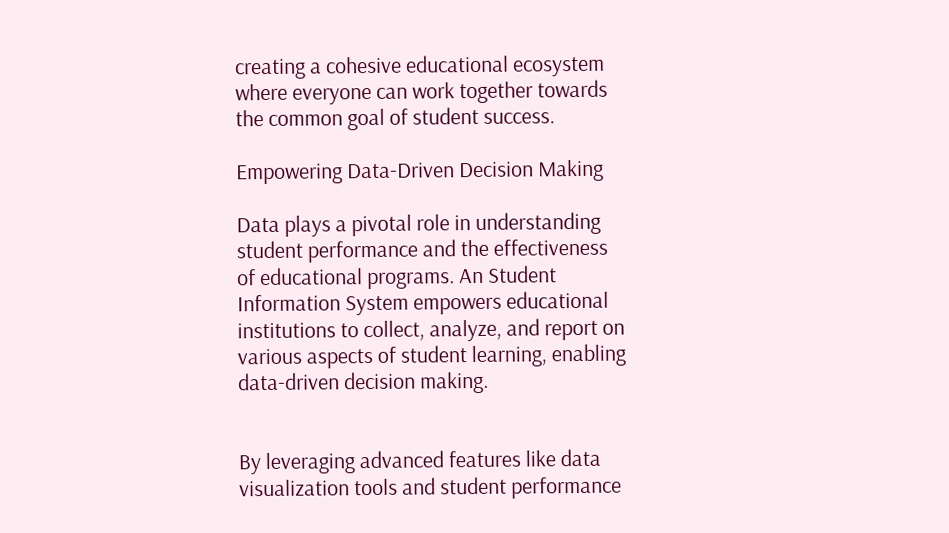creating a cohesive educational ecosystem where everyone can work together towards the common goal of student success.

Empowering Data-Driven Decision Making

Data plays a pivotal role in understanding student performance and the effectiveness of educational programs. An Student Information System empowers educational institutions to collect, analyze, and report on various aspects of student learning, enabling data-driven decision making.


By leveraging advanced features like data visualization tools and student performance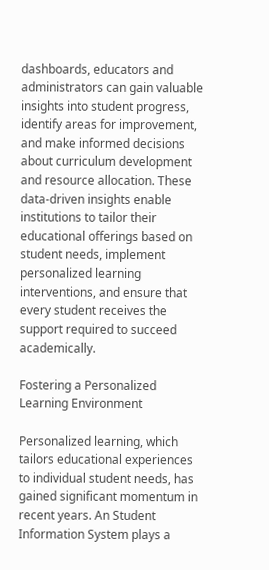dashboards, educators and administrators can gain valuable insights into student progress, identify areas for improvement, and make informed decisions about curriculum development and resource allocation. These data-driven insights enable institutions to tailor their educational offerings based on student needs, implement personalized learning interventions, and ensure that every student receives the support required to succeed academically.

Fostering a Personalized Learning Environment

Personalized learning, which tailors educational experiences to individual student needs, has gained significant momentum in recent years. An Student Information System plays a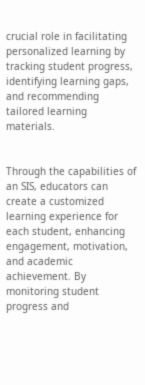crucial role in facilitating personalized learning by tracking student progress, identifying learning gaps, and recommending tailored learning materials.


Through the capabilities of an SIS, educators can create a customized learning experience for each student, enhancing engagement, motivation, and academic achievement. By monitoring student progress and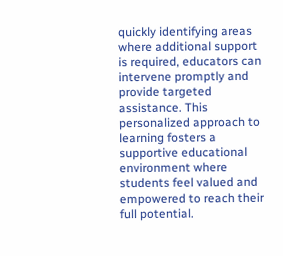quickly identifying areas where additional support is required, educators can intervene promptly and provide targeted assistance. This personalized approach to learning fosters a supportive educational environment where students feel valued and empowered to reach their full potential.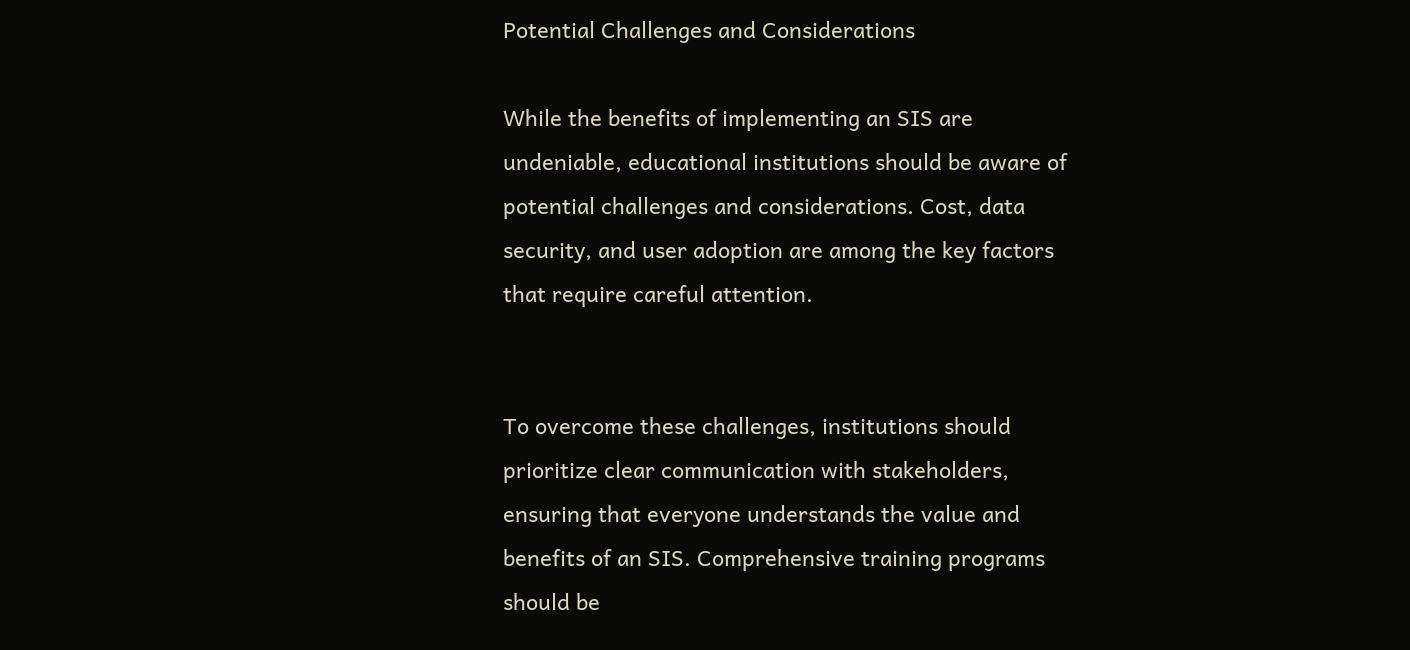Potential Challenges and Considerations

While the benefits of implementing an SIS are undeniable, educational institutions should be aware of potential challenges and considerations. Cost, data security, and user adoption are among the key factors that require careful attention.


To overcome these challenges, institutions should prioritize clear communication with stakeholders, ensuring that everyone understands the value and benefits of an SIS. Comprehensive training programs should be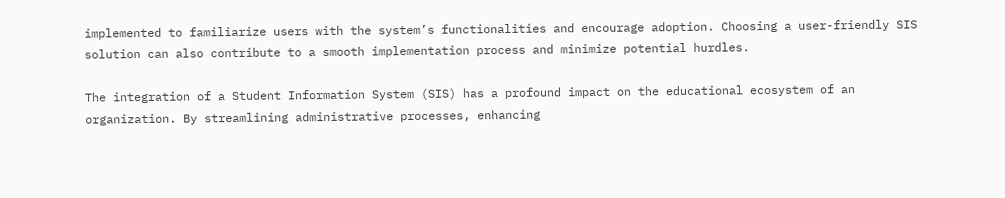implemented to familiarize users with the system’s functionalities and encourage adoption. Choosing a user-friendly SIS solution can also contribute to a smooth implementation process and minimize potential hurdles.

The integration of a Student Information System (SIS) has a profound impact on the educational ecosystem of an organization. By streamlining administrative processes, enhancing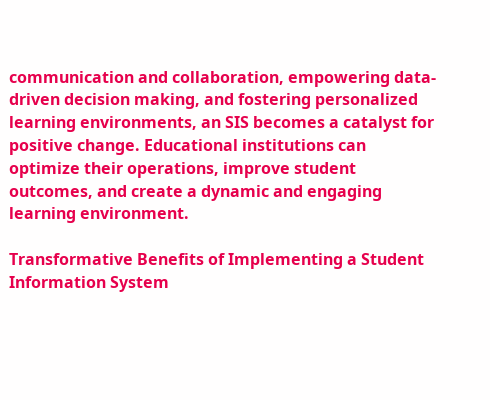communication and collaboration, empowering data-driven decision making, and fostering personalized learning environments, an SIS becomes a catalyst for positive change. Educational institutions can optimize their operations, improve student outcomes, and create a dynamic and engaging learning environment.

Transformative Benefits of Implementing a Student Information System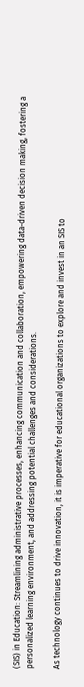(SIS) in Education: Streamlining administrative processes, enhancing communication and collaboration, empowering data-driven decision making, fostering a personalized learning environment, and addressing potential challenges and considerations.

As technology continues to drive innovation, it is imperative for educational organizations to explore and invest in an SIS to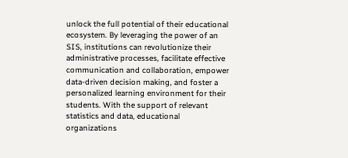unlock the full potential of their educational ecosystem. By leveraging the power of an SIS, institutions can revolutionize their administrative processes, facilitate effective communication and collaboration, empower data-driven decision making, and foster a personalized learning environment for their students. With the support of relevant statistics and data, educational organizations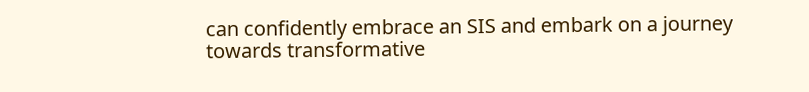can confidently embrace an SIS and embark on a journey towards transformative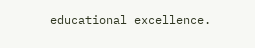educational excellence.